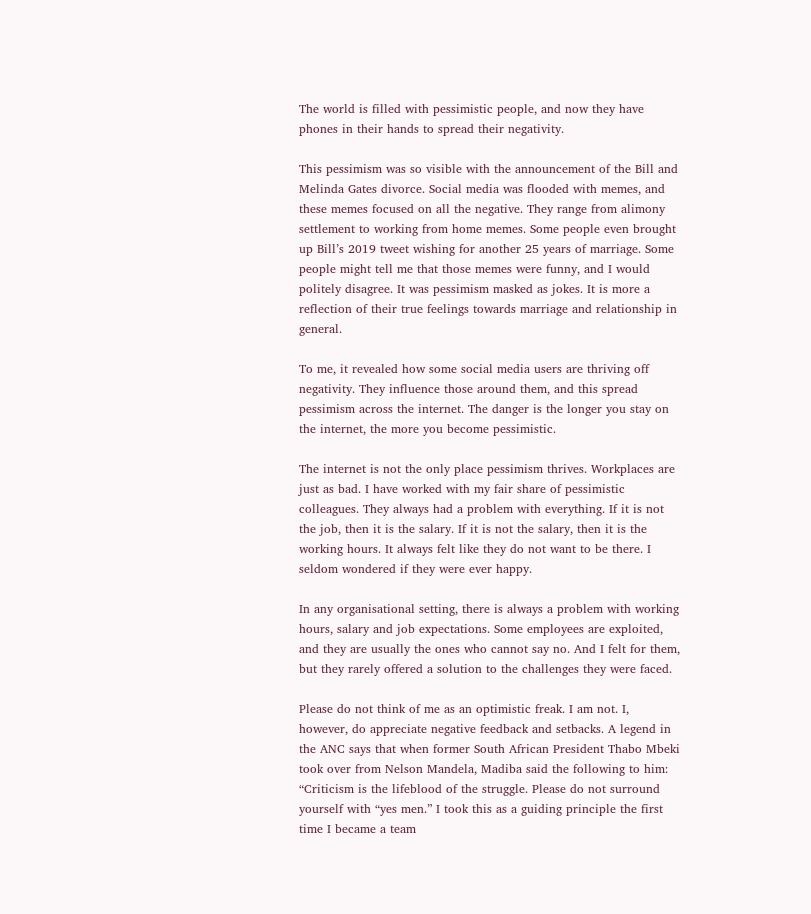The world is filled with pessimistic people, and now they have phones in their hands to spread their negativity.

This pessimism was so visible with the announcement of the Bill and Melinda Gates divorce. Social media was flooded with memes, and these memes focused on all the negative. They range from alimony settlement to working from home memes. Some people even brought up Bill’s 2019 tweet wishing for another 25 years of marriage. Some people might tell me that those memes were funny, and I would politely disagree. It was pessimism masked as jokes. It is more a reflection of their true feelings towards marriage and relationship in general.

To me, it revealed how some social media users are thriving off negativity. They influence those around them, and this spread pessimism across the internet. The danger is the longer you stay on the internet, the more you become pessimistic.

The internet is not the only place pessimism thrives. Workplaces are just as bad. I have worked with my fair share of pessimistic colleagues. They always had a problem with everything. If it is not the job, then it is the salary. If it is not the salary, then it is the working hours. It always felt like they do not want to be there. I seldom wondered if they were ever happy.

In any organisational setting, there is always a problem with working hours, salary and job expectations. Some employees are exploited, and they are usually the ones who cannot say no. And I felt for them, but they rarely offered a solution to the challenges they were faced.

Please do not think of me as an optimistic freak. I am not. I, however, do appreciate negative feedback and setbacks. A legend in the ANC says that when former South African President Thabo Mbeki took over from Nelson Mandela, Madiba said the following to him: “Criticism is the lifeblood of the struggle. Please do not surround yourself with “yes men.” I took this as a guiding principle the first time I became a team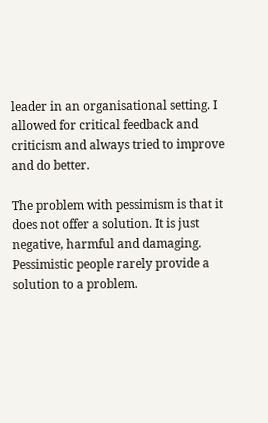leader in an organisational setting. I allowed for critical feedback and criticism and always tried to improve and do better.

The problem with pessimism is that it does not offer a solution. It is just negative, harmful and damaging. Pessimistic people rarely provide a solution to a problem.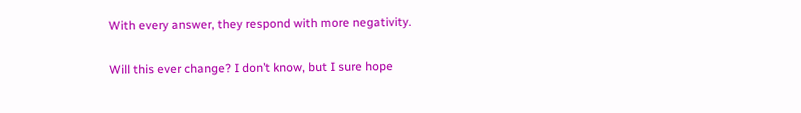With every answer, they respond with more negativity.

Will this ever change? I don’t know, but I sure hope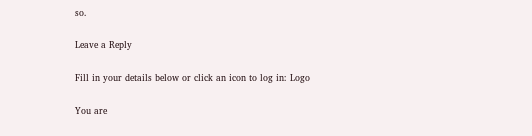so.

Leave a Reply

Fill in your details below or click an icon to log in: Logo

You are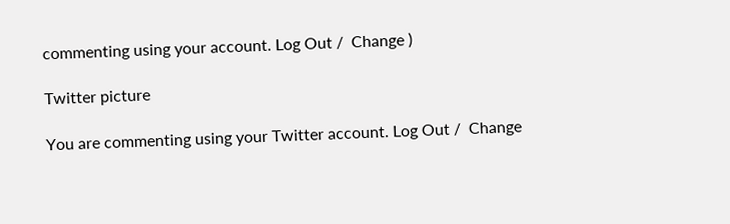commenting using your account. Log Out /  Change )

Twitter picture

You are commenting using your Twitter account. Log Out /  Change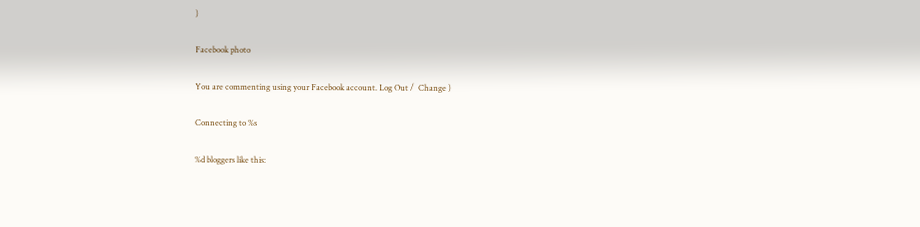)

Facebook photo

You are commenting using your Facebook account. Log Out /  Change )

Connecting to %s

%d bloggers like this: